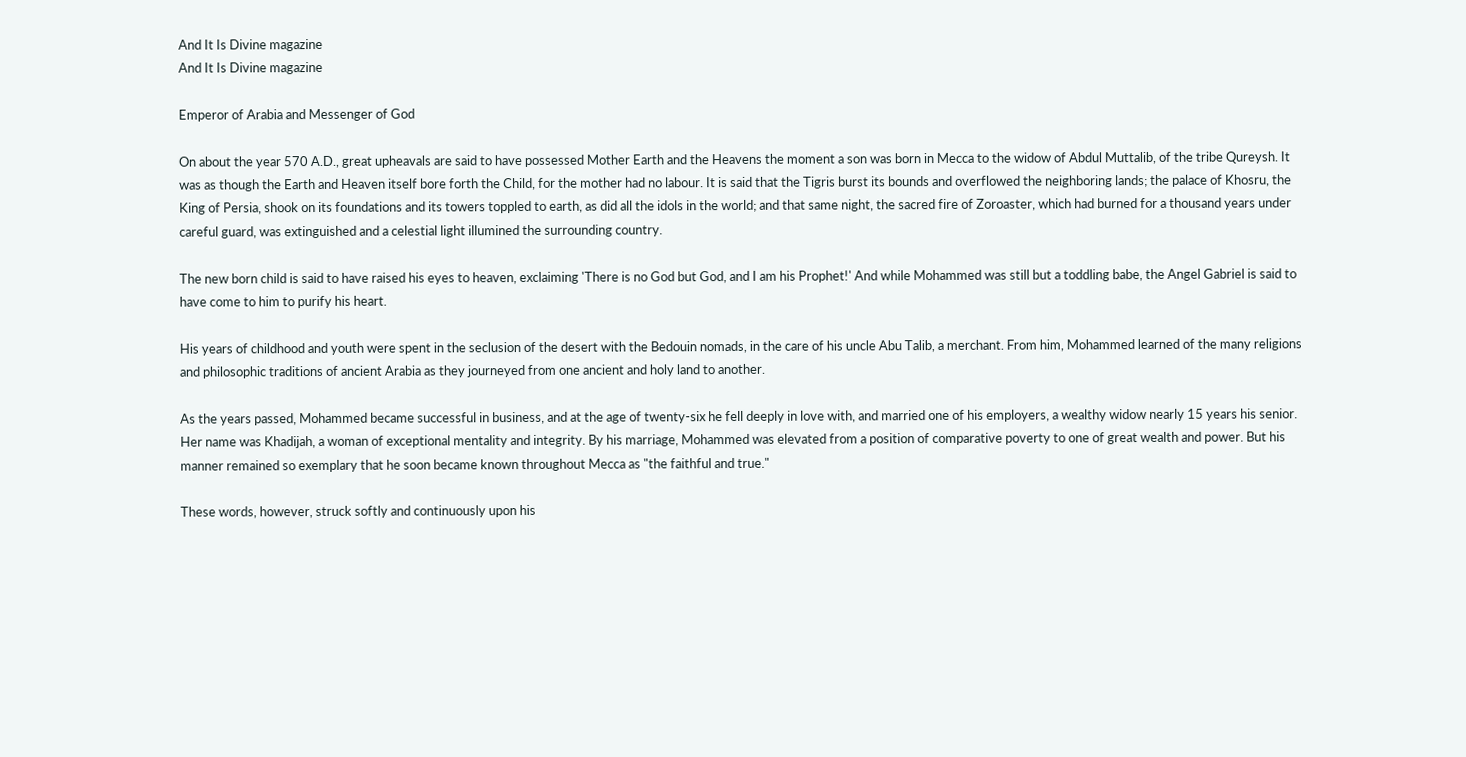And It Is Divine magazine
And It Is Divine magazine

Emperor of Arabia and Messenger of God

On about the year 570 A.D., great upheavals are said to have possessed Mother Earth and the Heavens the moment a son was born in Mecca to the widow of Abdul Muttalib, of the tribe Qureysh. It was as though the Earth and Heaven itself bore forth the Child, for the mother had no labour. It is said that the Tigris burst its bounds and overflowed the neighboring lands; the palace of Khosru, the King of Persia, shook on its foundations and its towers toppled to earth, as did all the idols in the world; and that same night, the sacred fire of Zoroaster, which had burned for a thousand years under careful guard, was extinguished and a celestial light illumined the surrounding country.

The new born child is said to have raised his eyes to heaven, exclaiming 'There is no God but God, and I am his Prophet!' And while Mohammed was still but a toddling babe, the Angel Gabriel is said to have come to him to purify his heart.

His years of childhood and youth were spent in the seclusion of the desert with the Bedouin nomads, in the care of his uncle Abu Talib, a merchant. From him, Mohammed learned of the many religions and philosophic traditions of ancient Arabia as they journeyed from one ancient and holy land to another.

As the years passed, Mohammed became successful in business, and at the age of twenty-six he fell deeply in love with, and married one of his employers, a wealthy widow nearly 15 years his senior. Her name was Khadijah, a woman of exceptional mentality and integrity. By his marriage, Mohammed was elevated from a position of comparative poverty to one of great wealth and power. But his manner remained so exemplary that he soon became known throughout Mecca as "the faithful and true."

These words, however, struck softly and continuously upon his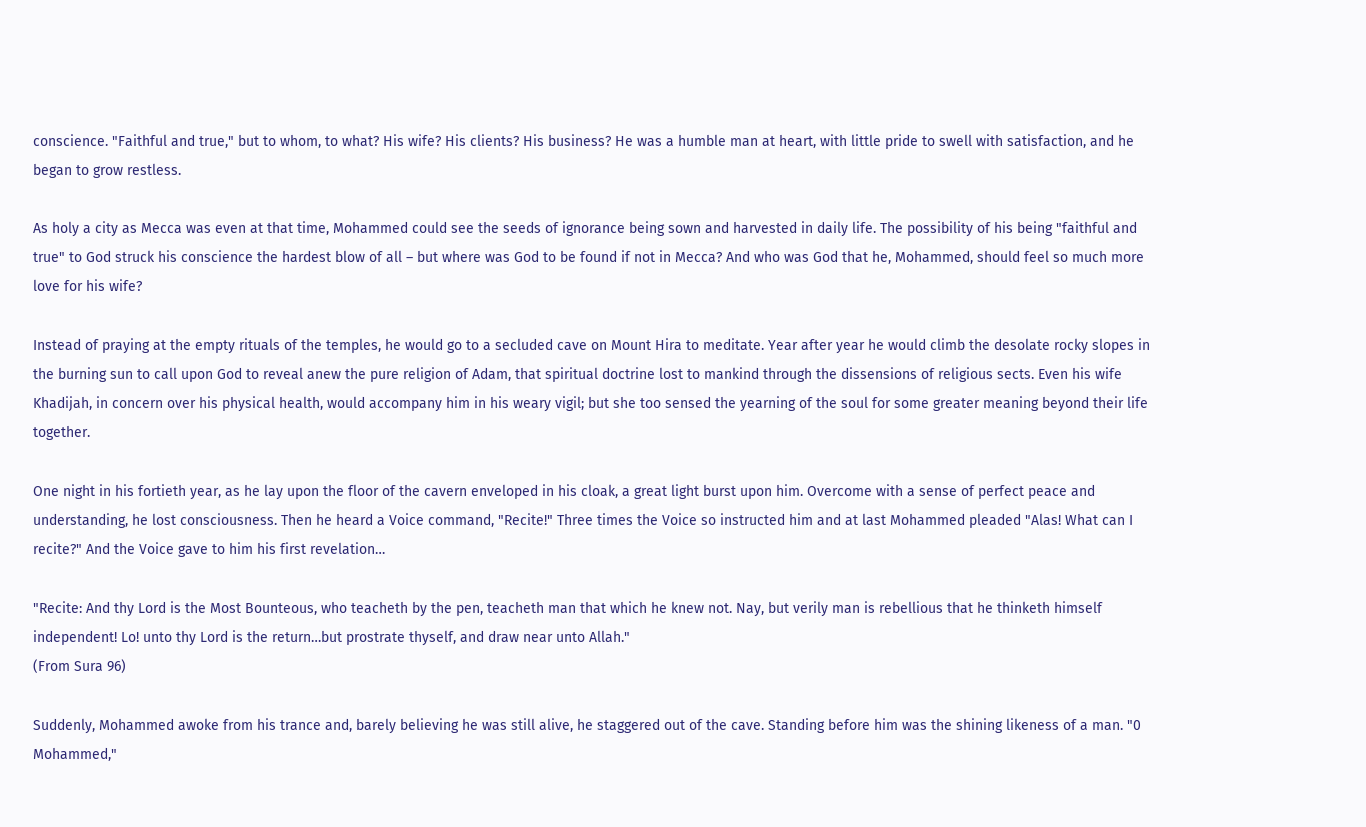conscience. "Faithful and true," but to whom, to what? His wife? His clients? His business? He was a humble man at heart, with little pride to swell with satisfaction, and he began to grow restless.

As holy a city as Mecca was even at that time, Mohammed could see the seeds of ignorance being sown and harvested in daily life. The possibility of his being "faithful and true" to God struck his conscience the hardest blow of all – but where was God to be found if not in Mecca? And who was God that he, Mohammed, should feel so much more love for his wife?

Instead of praying at the empty rituals of the temples, he would go to a secluded cave on Mount Hira to meditate. Year after year he would climb the desolate rocky slopes in the burning sun to call upon God to reveal anew the pure religion of Adam, that spiritual doctrine lost to mankind through the dissensions of religious sects. Even his wife Khadijah, in concern over his physical health, would accompany him in his weary vigil; but she too sensed the yearning of the soul for some greater meaning beyond their life together.

One night in his fortieth year, as he lay upon the floor of the cavern enveloped in his cloak, a great light burst upon him. Overcome with a sense of perfect peace and understanding, he lost consciousness. Then he heard a Voice command, "Recite!" Three times the Voice so instructed him and at last Mohammed pleaded "Alas! What can I recite?" And the Voice gave to him his first revelation…

"Recite: And thy Lord is the Most Bounteous, who teacheth by the pen, teacheth man that which he knew not. Nay, but verily man is rebellious that he thinketh himself independent! Lo! unto thy Lord is the return…but prostrate thyself, and draw near unto Allah."
(From Sura 96)

Suddenly, Mohammed awoke from his trance and, barely believing he was still alive, he staggered out of the cave. Standing before him was the shining likeness of a man. "0 Mohammed,"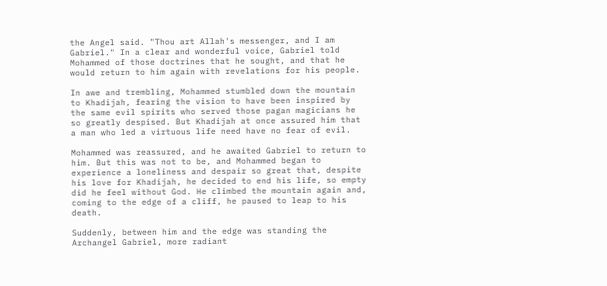the Angel said. "Thou art Allah's messenger, and I am Gabriel." In a clear and wonderful voice, Gabriel told Mohammed of those doctrines that he sought, and that he would return to him again with revelations for his people.

In awe and trembling, Mohammed stumbled down the mountain to Khadijah, fearing the vision to have been inspired by the same evil spirits who served those pagan magicians he so greatly despised. But Khadijah at once assured him that a man who led a virtuous life need have no fear of evil.

Mohammed was reassured, and he awaited Gabriel to return to him. But this was not to be, and Mohammed began to experience a loneliness and despair so great that, despite his love for Khadijah, he decided to end his life, so empty did he feel without God. He climbed the mountain again and, coming to the edge of a cliff, he paused to leap to his death.

Suddenly, between him and the edge was standing the Archangel Gabriel, more radiant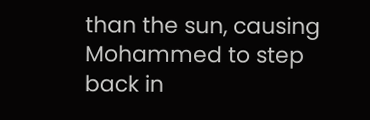than the sun, causing Mohammed to step back in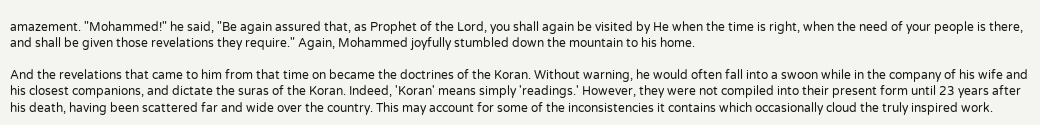amazement. "Mohammed!" he said, "Be again assured that, as Prophet of the Lord, you shall again be visited by He when the time is right, when the need of your people is there, and shall be given those revelations they require." Again, Mohammed joyfully stumbled down the mountain to his home.

And the revelations that came to him from that time on became the doctrines of the Koran. Without warning, he would often fall into a swoon while in the company of his wife and his closest companions, and dictate the suras of the Koran. Indeed, 'Koran' means simply 'readings.' However, they were not compiled into their present form until 23 years after his death, having been scattered far and wide over the country. This may account for some of the inconsistencies it contains which occasionally cloud the truly inspired work.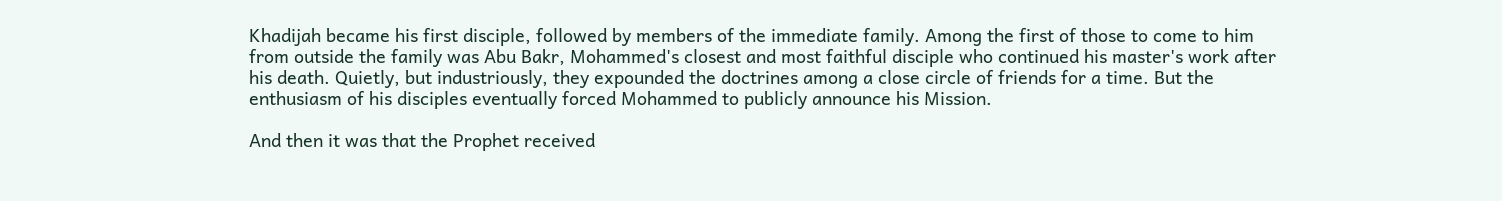Khadijah became his first disciple, followed by members of the immediate family. Among the first of those to come to him from outside the family was Abu Bakr, Mohammed's closest and most faithful disciple who continued his master's work after his death. Quietly, but industriously, they expounded the doctrines among a close circle of friends for a time. But the enthusiasm of his disciples eventually forced Mohammed to publicly announce his Mission.

And then it was that the Prophet received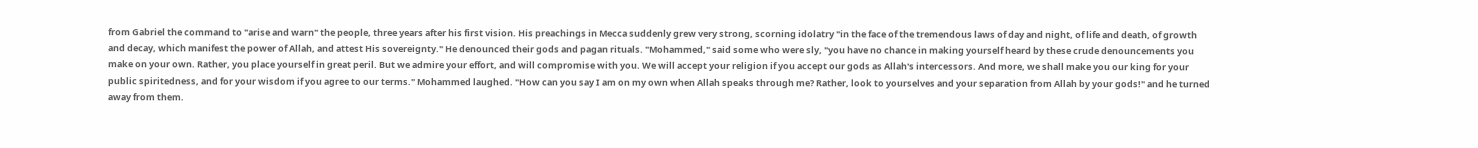from Gabriel the command to "arise and warn" the people, three years after his first vision. His preachings in Mecca suddenly grew very strong, scorning idolatry "in the face of the tremendous laws of day and night, of life and death, of growth and decay, which manifest the power of Allah, and attest His sovereignty." He denounced their gods and pagan rituals. "Mohammed," said some who were sly, "you have no chance in making yourself heard by these crude denouncements you make on your own. Rather, you place yourself in great peril. But we admire your effort, and will compromise with you. We will accept your religion if you accept our gods as Allah's intercessors. And more, we shall make you our king for your public spiritedness, and for your wisdom if you agree to our terms." Mohammed laughed. "How can you say I am on my own when Allah speaks through me? Rather, look to yourselves and your separation from Allah by your gods!" and he turned away from them.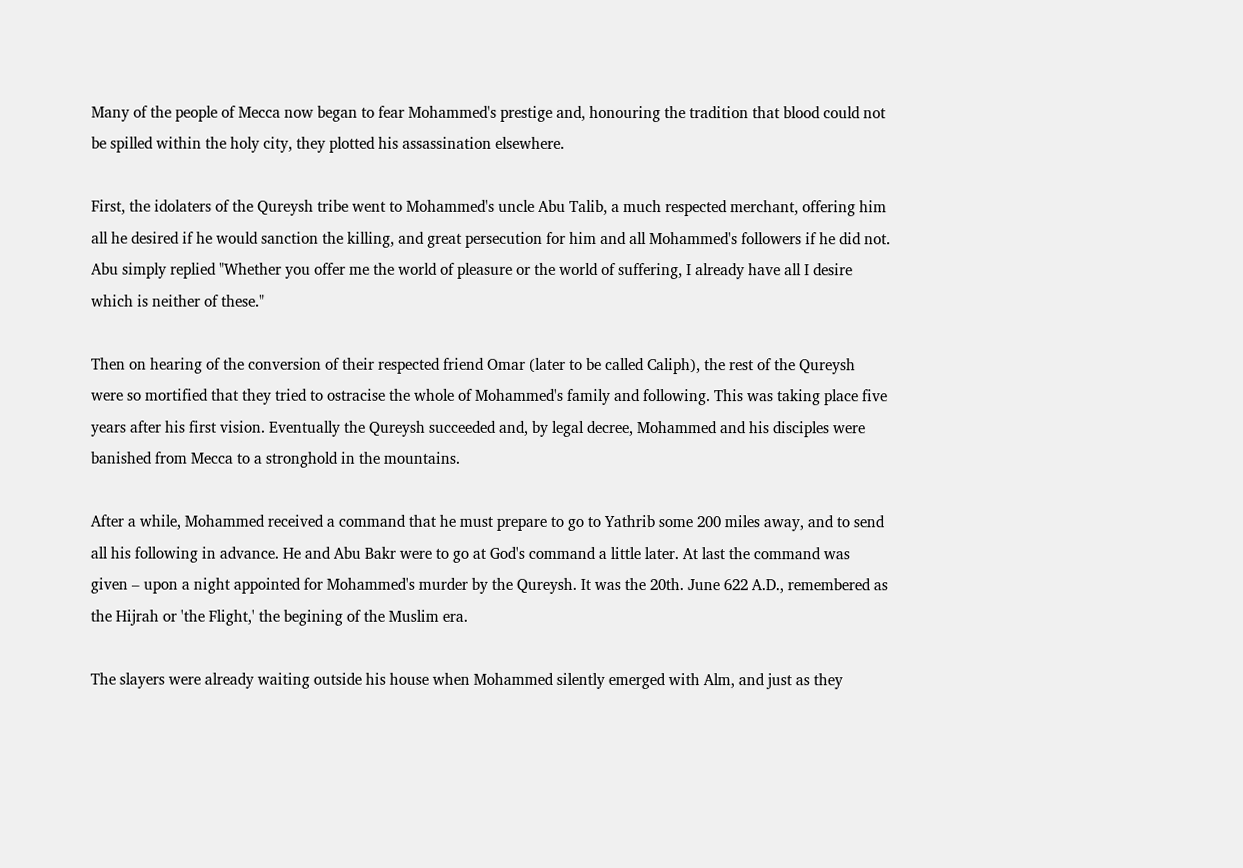Many of the people of Mecca now began to fear Mohammed's prestige and, honouring the tradition that blood could not be spilled within the holy city, they plotted his assassination elsewhere.

First, the idolaters of the Qureysh tribe went to Mohammed's uncle Abu Talib, a much respected merchant, offering him all he desired if he would sanction the killing, and great persecution for him and all Mohammed's followers if he did not. Abu simply replied "Whether you offer me the world of pleasure or the world of suffering, I already have all I desire which is neither of these."

Then on hearing of the conversion of their respected friend Omar (later to be called Caliph), the rest of the Qureysh were so mortified that they tried to ostracise the whole of Mohammed's family and following. This was taking place five years after his first vision. Eventually the Qureysh succeeded and, by legal decree, Mohammed and his disciples were banished from Mecca to a stronghold in the mountains.

After a while, Mohammed received a command that he must prepare to go to Yathrib some 200 miles away, and to send all his following in advance. He and Abu Bakr were to go at God's command a little later. At last the command was given – upon a night appointed for Mohammed's murder by the Qureysh. It was the 20th. June 622 A.D., remembered as the Hijrah or 'the Flight,' the begining of the Muslim era.

The slayers were already waiting outside his house when Mohammed silently emerged with Alm, and just as they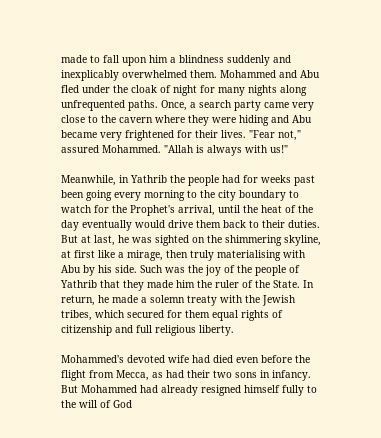made to fall upon him a blindness suddenly and inexplicably overwhelmed them. Mohammed and Abu fled under the cloak of night for many nights along unfrequented paths. Once, a search party came very close to the cavern where they were hiding and Abu became very frightened for their lives. "Fear not," assured Mohammed. "Allah is always with us!"

Meanwhile, in Yathrib the people had for weeks past been going every morning to the city boundary to watch for the Prophet's arrival, until the heat of the day eventually would drive them back to their duties. But at last, he was sighted on the shimmering skyline, at first like a mirage, then truly materialising with Abu by his side. Such was the joy of the people of Yathrib that they made him the ruler of the State. In return, he made a solemn treaty with the Jewish tribes, which secured for them equal rights of citizenship and full religious liberty.

Mohammed's devoted wife had died even before the flight from Mecca, as had their two sons in infancy. But Mohammed had already resigned himself fully to the will of God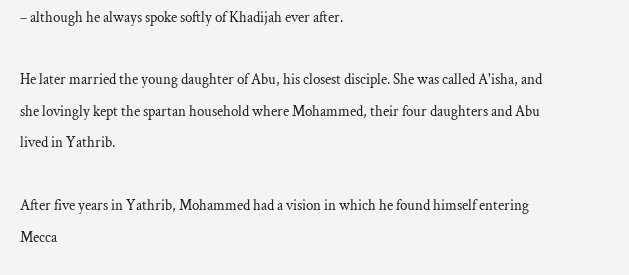– although he always spoke softly of Khadijah ever after.

He later married the young daughter of Abu, his closest disciple. She was called A'isha, and she lovingly kept the spartan household where Mohammed, their four daughters and Abu lived in Yathrib.

After five years in Yathrib, Mohammed had a vision in which he found himself entering Mecca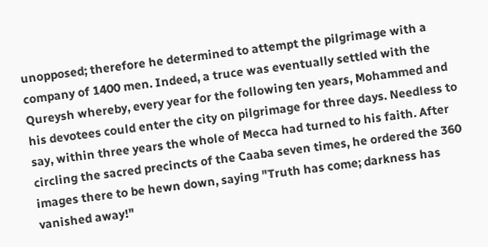unopposed; therefore he determined to attempt the pilgrimage with a company of 1400 men. Indeed, a truce was eventually settled with the Qureysh whereby, every year for the following ten years, Mohammed and his devotees could enter the city on pilgrimage for three days. Needless to say, within three years the whole of Mecca had turned to his faith. After circling the sacred precincts of the Caaba seven times, he ordered the 360 images there to be hewn down, saying "Truth has come; darkness has vanished away!"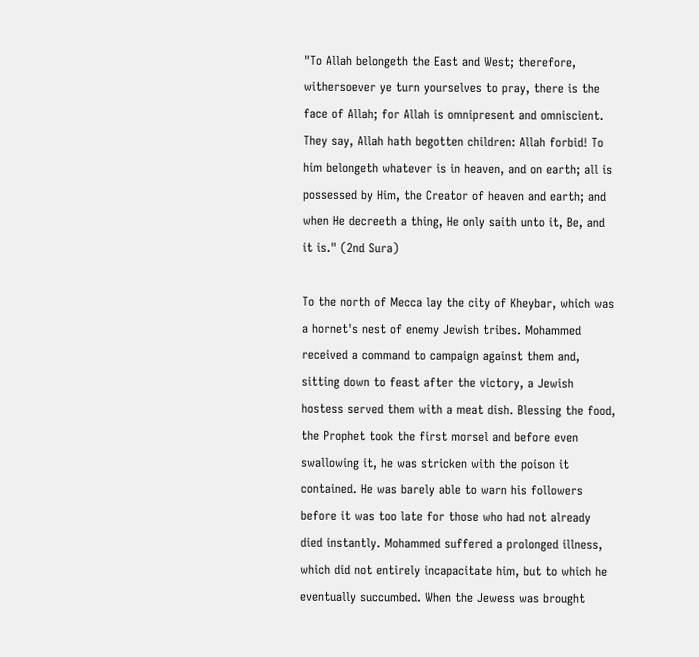"To Allah belongeth the East and West; therefore, withersoever ye turn yourselves to pray, there is the face of Allah; for Allah is omnipresent and omniscient. They say, Allah hath begotten children: Allah forbid! To him belongeth whatever is in heaven, and on earth; all is possessed by Him, the Creator of heaven and earth; and when He decreeth a thing, He only saith unto it, Be, and it is." (2nd Sura)

To the north of Mecca lay the city of Kheybar, which was a hornet's nest of enemy Jewish tribes. Mohammed received a command to campaign against them and, sitting down to feast after the victory, a Jewish hostess served them with a meat dish. Blessing the food, the Prophet took the first morsel and before even swallowing it, he was stricken with the poison it contained. He was barely able to warn his followers before it was too late for those who had not already died instantly. Mohammed suffered a prolonged illness, which did not entirely incapacitate him, but to which he eventually succumbed. When the Jewess was brought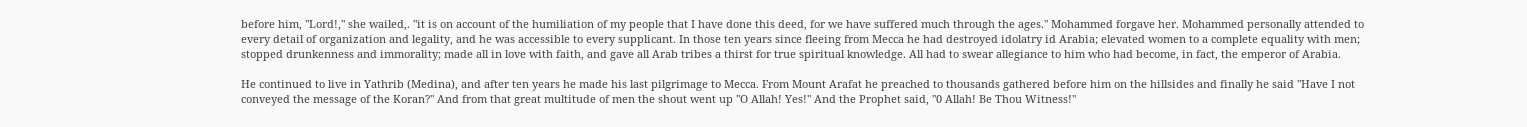before him, "Lord!," she wailed,. "it is on account of the humiliation of my people that I have done this deed, for we have suffered much through the ages." Mohammed forgave her. Mohammed personally attended to every detail of organization and legality, and he was accessible to every supplicant. In those ten years since fleeing from Mecca he had destroyed idolatry id Arabia; elevated women to a complete equality with men; stopped drunkenness and immorality; made all in love with faith, and gave all Arab tribes a thirst for true spiritual knowledge. All had to swear allegiance to him who had become, in fact, the emperor of Arabia.

He continued to live in Yathrib (Medina), and after ten years he made his last pilgrimage to Mecca. From Mount Arafat he preached to thousands gathered before him on the hillsides and finally he said "Have I not conveyed the message of the Koran?" And from that great multitude of men the shout went up "O Allah! Yes!" And the Prophet said, "0 Allah! Be Thou Witness!"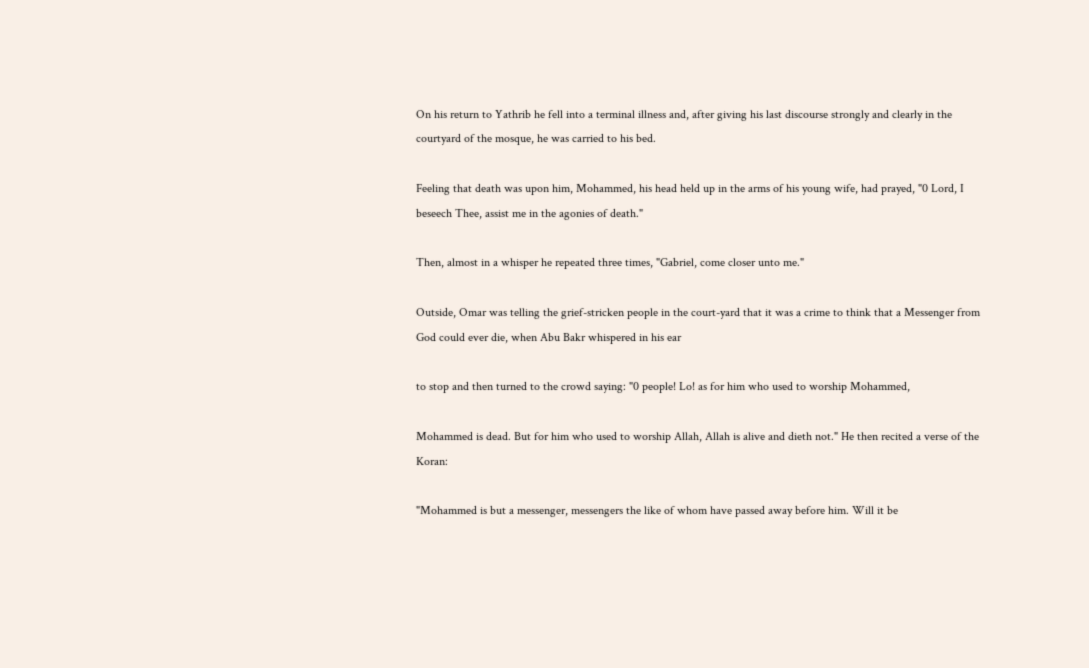On his return to Yathrib he fell into a terminal illness and, after giving his last discourse strongly and clearly in the courtyard of the mosque, he was carried to his bed.

Feeling that death was upon him, Mohammed, his head held up in the arms of his young wife, had prayed, "0 Lord, I beseech Thee, assist me in the agonies of death."

Then, almost in a whisper he repeated three times, "Gabriel, come closer unto me."

Outside, Omar was telling the grief-stricken people in the court-yard that it was a crime to think that a Messenger from God could ever die, when Abu Bakr whispered in his ear

to stop and then turned to the crowd saying: "0 people! Lo! as for him who used to worship Mohammed,

Mohammed is dead. But for him who used to worship Allah, Allah is alive and dieth not." He then recited a verse of the Koran:

"Mohammed is but a messenger, messengers the like of whom have passed away before him. Will it be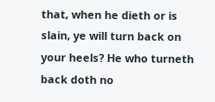that, when he dieth or is slain, ye will turn back on your heels? He who turneth back doth no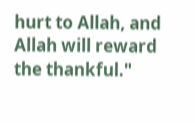hurt to Allah, and Allah will reward the thankful."